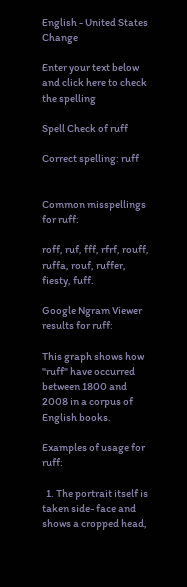English - United States Change

Enter your text below and click here to check the spelling

Spell Check of ruff

Correct spelling: ruff


Common misspellings for ruff:

roff, ruf, fff, rfrf, rouff, ruffa, rouf, ruffer, fiesty, fuff.

Google Ngram Viewer results for ruff:

This graph shows how "ruff" have occurred between 1800 and 2008 in a corpus of English books.

Examples of usage for ruff:

  1. The portrait itself is taken side- face and shows a cropped head,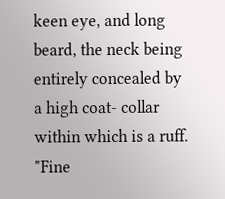keen eye, and long beard, the neck being entirely concealed by a high coat- collar within which is a ruff. "Fine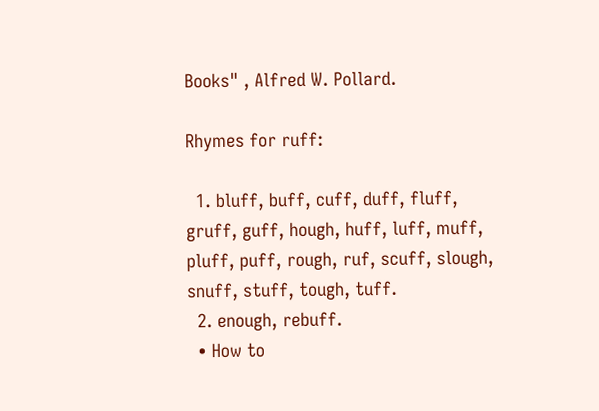Books" , Alfred W. Pollard.

Rhymes for ruff:

  1. bluff, buff, cuff, duff, fluff, gruff, guff, hough, huff, luff, muff, pluff, puff, rough, ruf, scuff, slough, snuff, stuff, tough, tuff.
  2. enough, rebuff.
  • How to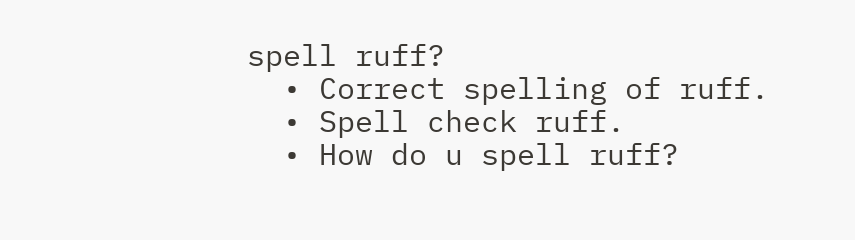spell ruff?
  • Correct spelling of ruff.
  • Spell check ruff.
  • How do u spell ruff?